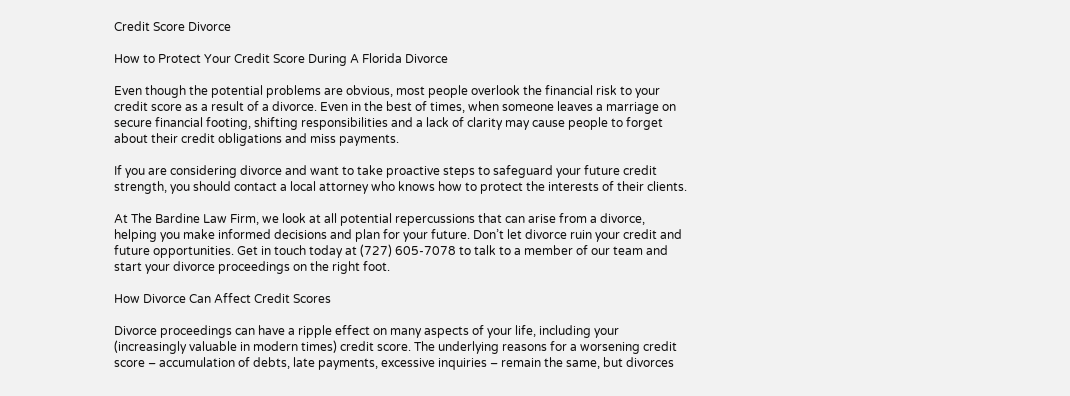Credit Score Divorce

How to Protect Your Credit Score During A Florida Divorce

Even though the potential problems are obvious, most people overlook the financial risk to your credit score as a result of a divorce. Even in the best of times, when someone leaves a marriage on secure financial footing, shifting responsibilities and a lack of clarity may cause people to forget about their credit obligations and miss payments.

If you are considering divorce and want to take proactive steps to safeguard your future credit strength, you should contact a local attorney who knows how to protect the interests of their clients.

At The Bardine Law Firm, we look at all potential repercussions that can arise from a divorce, helping you make informed decisions and plan for your future. Don’t let divorce ruin your credit and future opportunities. Get in touch today at (727) 605-7078 to talk to a member of our team and start your divorce proceedings on the right foot.

How Divorce Can Affect Credit Scores

Divorce proceedings can have a ripple effect on many aspects of your life, including your (increasingly valuable in modern times) credit score. The underlying reasons for a worsening credit score – accumulation of debts, late payments, excessive inquiries – remain the same, but divorces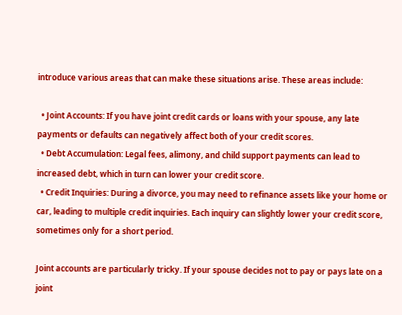introduce various areas that can make these situations arise. These areas include:

  • Joint Accounts: If you have joint credit cards or loans with your spouse, any late payments or defaults can negatively affect both of your credit scores.
  • Debt Accumulation: Legal fees, alimony, and child support payments can lead to increased debt, which in turn can lower your credit score.
  • Credit Inquiries: During a divorce, you may need to refinance assets like your home or car, leading to multiple credit inquiries. Each inquiry can slightly lower your credit score, sometimes only for a short period.

Joint accounts are particularly tricky. If your spouse decides not to pay or pays late on a joint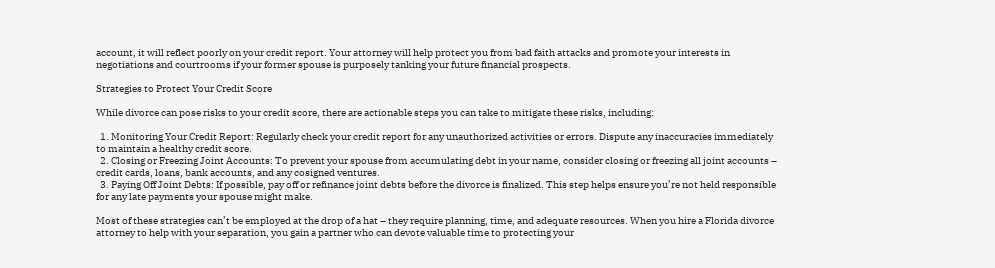account, it will reflect poorly on your credit report. Your attorney will help protect you from bad faith attacks and promote your interests in negotiations and courtrooms if your former spouse is purposely tanking your future financial prospects.

Strategies to Protect Your Credit Score

While divorce can pose risks to your credit score, there are actionable steps you can take to mitigate these risks, including:

  1. Monitoring Your Credit Report: Regularly check your credit report for any unauthorized activities or errors. Dispute any inaccuracies immediately to maintain a healthy credit score.
  2. Closing or Freezing Joint Accounts: To prevent your spouse from accumulating debt in your name, consider closing or freezing all joint accounts – credit cards, loans, bank accounts, and any cosigned ventures.
  3. Paying Off Joint Debts: If possible, pay off or refinance joint debts before the divorce is finalized. This step helps ensure you’re not held responsible for any late payments your spouse might make.

Most of these strategies can’t be employed at the drop of a hat – they require planning, time, and adequate resources. When you hire a Florida divorce attorney to help with your separation, you gain a partner who can devote valuable time to protecting your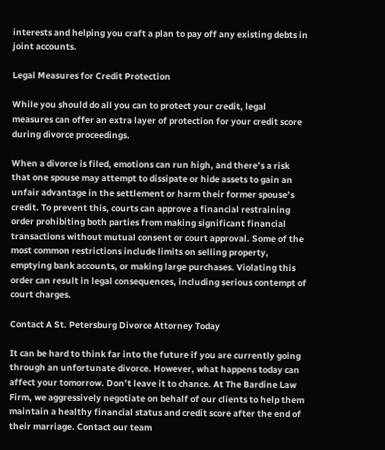interests and helping you craft a plan to pay off any existing debts in joint accounts.

Legal Measures for Credit Protection

While you should do all you can to protect your credit, legal measures can offer an extra layer of protection for your credit score during divorce proceedings.

When a divorce is filed, emotions can run high, and there’s a risk that one spouse may attempt to dissipate or hide assets to gain an unfair advantage in the settlement or harm their former spouse’s credit. To prevent this, courts can approve a financial restraining order prohibiting both parties from making significant financial transactions without mutual consent or court approval. Some of the most common restrictions include limits on selling property, emptying bank accounts, or making large purchases. Violating this order can result in legal consequences, including serious contempt of court charges.

Contact A St. Petersburg Divorce Attorney Today

It can be hard to think far into the future if you are currently going through an unfortunate divorce. However, what happens today can affect your tomorrow. Don’t leave it to chance. At The Bardine Law Firm, we aggressively negotiate on behalf of our clients to help them maintain a healthy financial status and credit score after the end of their marriage. Contact our team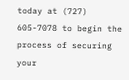today at (727) 605-7078 to begin the process of securing your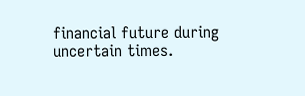financial future during uncertain times.